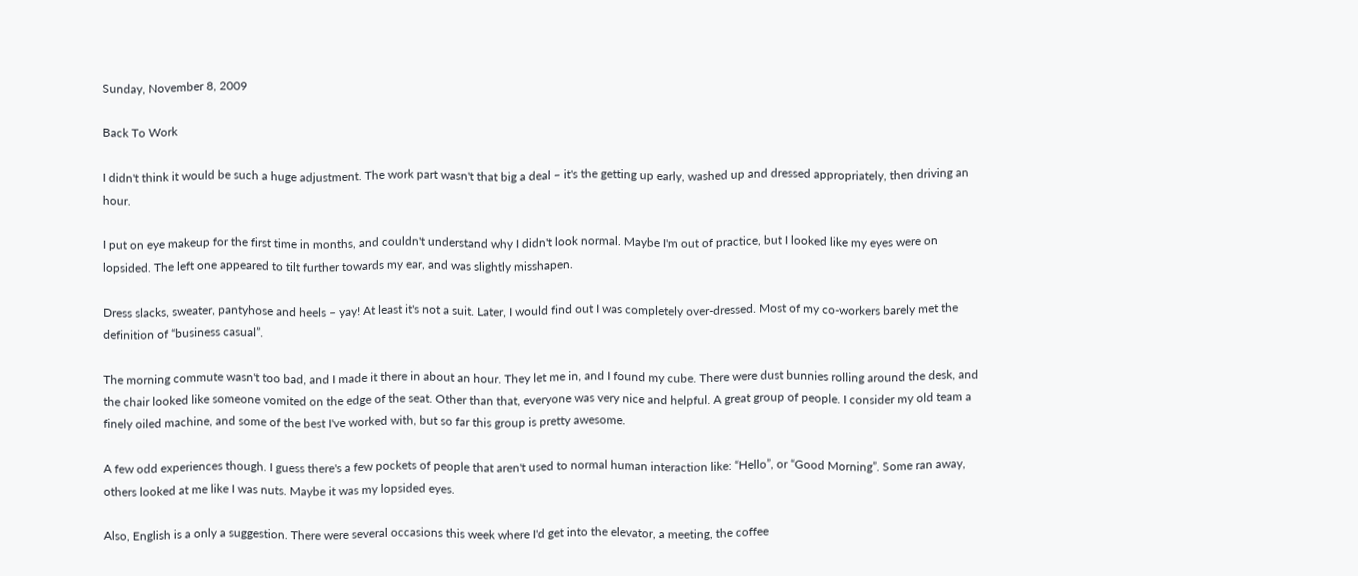Sunday, November 8, 2009

Back To Work

I didn't think it would be such a huge adjustment. The work part wasn't that big a deal – it's the getting up early, washed up and dressed appropriately, then driving an hour.

I put on eye makeup for the first time in months, and couldn't understand why I didn't look normal. Maybe I'm out of practice, but I looked like my eyes were on lopsided. The left one appeared to tilt further towards my ear, and was slightly misshapen.

Dress slacks, sweater, pantyhose and heels – yay! At least it's not a suit. Later, I would find out I was completely over-dressed. Most of my co-workers barely met the definition of “business casual”.

The morning commute wasn't too bad, and I made it there in about an hour. They let me in, and I found my cube. There were dust bunnies rolling around the desk, and the chair looked like someone vomited on the edge of the seat. Other than that, everyone was very nice and helpful. A great group of people. I consider my old team a finely oiled machine, and some of the best I've worked with, but so far this group is pretty awesome.

A few odd experiences though. I guess there's a few pockets of people that aren't used to normal human interaction like: “Hello”, or “Good Morning”. Some ran away, others looked at me like I was nuts. Maybe it was my lopsided eyes.

Also, English is a only a suggestion. There were several occasions this week where I'd get into the elevator, a meeting, the coffee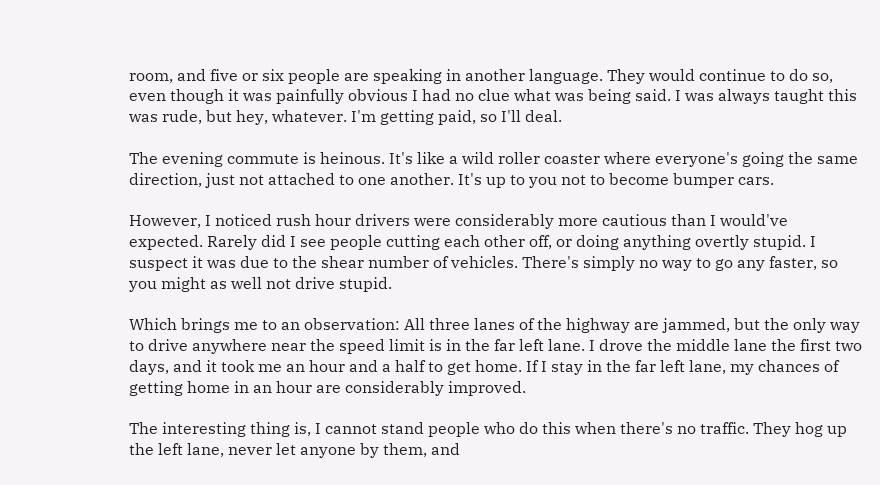room, and five or six people are speaking in another language. They would continue to do so, even though it was painfully obvious I had no clue what was being said. I was always taught this was rude, but hey, whatever. I'm getting paid, so I'll deal.

The evening commute is heinous. It's like a wild roller coaster where everyone's going the same direction, just not attached to one another. It's up to you not to become bumper cars.

However, I noticed rush hour drivers were considerably more cautious than I would've expected. Rarely did I see people cutting each other off, or doing anything overtly stupid. I suspect it was due to the shear number of vehicles. There's simply no way to go any faster, so you might as well not drive stupid.

Which brings me to an observation: All three lanes of the highway are jammed, but the only way to drive anywhere near the speed limit is in the far left lane. I drove the middle lane the first two days, and it took me an hour and a half to get home. If I stay in the far left lane, my chances of getting home in an hour are considerably improved.

The interesting thing is, I cannot stand people who do this when there's no traffic. They hog up the left lane, never let anyone by them, and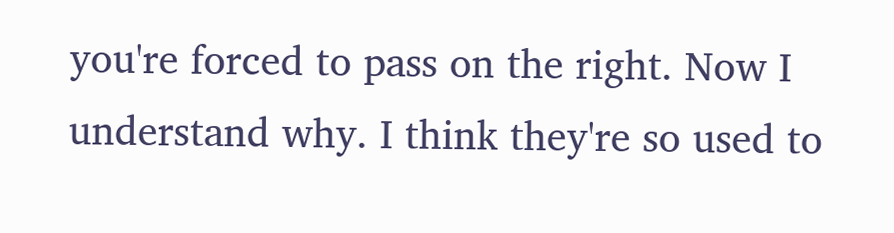you're forced to pass on the right. Now I understand why. I think they're so used to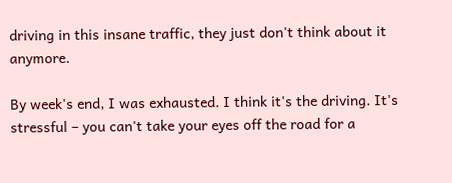driving in this insane traffic, they just don't think about it anymore.

By week's end, I was exhausted. I think it's the driving. It's stressful – you can't take your eyes off the road for a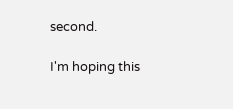second.

I'm hoping this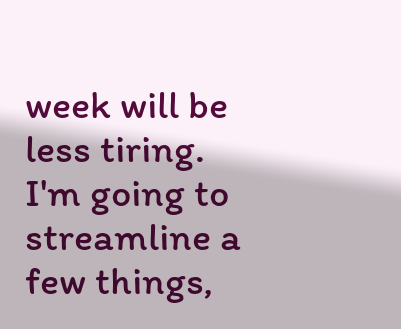week will be less tiring. I'm going to streamline a few things,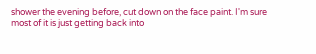shower the evening before, cut down on the face paint. I'm sure most of it is just getting back into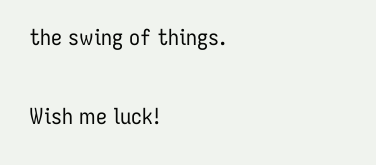the swing of things.

Wish me luck!